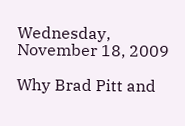Wednesday, November 18, 2009

Why Brad Pitt and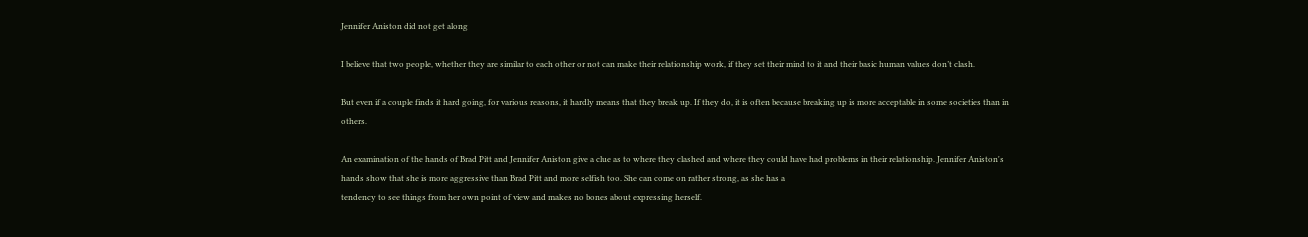Jennifer Aniston did not get along

I believe that two people, whether they are similar to each other or not can make their relationship work, if they set their mind to it and their basic human values don’t clash.

But even if a couple finds it hard going, for various reasons, it hardly means that they break up. If they do, it is often because breaking up is more acceptable in some societies than in others.

An examination of the hands of Brad Pitt and Jennifer Aniston give a clue as to where they clashed and where they could have had problems in their relationship. Jennifer Aniston's hands show that she is more aggressive than Brad Pitt and more selfish too. She can come on rather strong, as she has a
tendency to see things from her own point of view and makes no bones about expressing herself.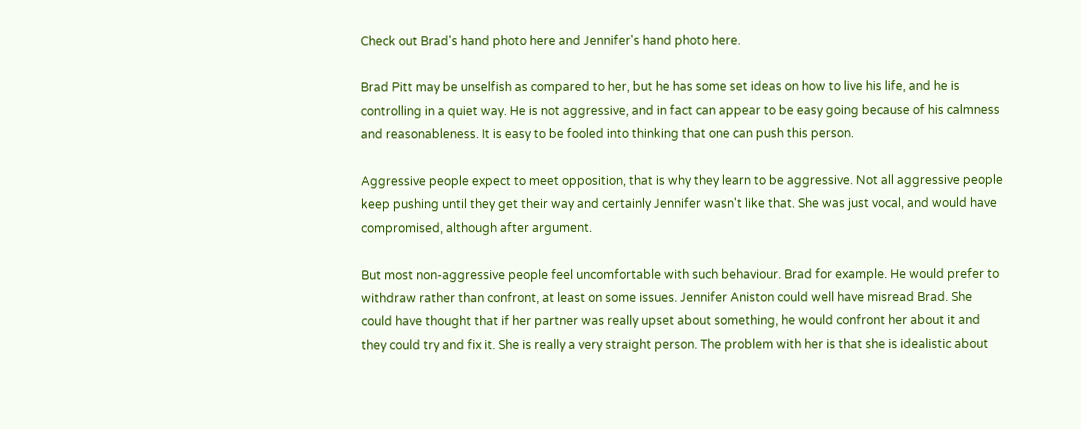Check out Brad's hand photo here and Jennifer's hand photo here.

Brad Pitt may be unselfish as compared to her, but he has some set ideas on how to live his life, and he is controlling in a quiet way. He is not aggressive, and in fact can appear to be easy going because of his calmness and reasonableness. It is easy to be fooled into thinking that one can push this person.

Aggressive people expect to meet opposition, that is why they learn to be aggressive. Not all aggressive people keep pushing until they get their way and certainly Jennifer wasn't like that. She was just vocal, and would have compromised, although after argument.

But most non-aggressive people feel uncomfortable with such behaviour. Brad for example. He would prefer to withdraw rather than confront, at least on some issues. Jennifer Aniston could well have misread Brad. She could have thought that if her partner was really upset about something, he would confront her about it and they could try and fix it. She is really a very straight person. The problem with her is that she is idealistic about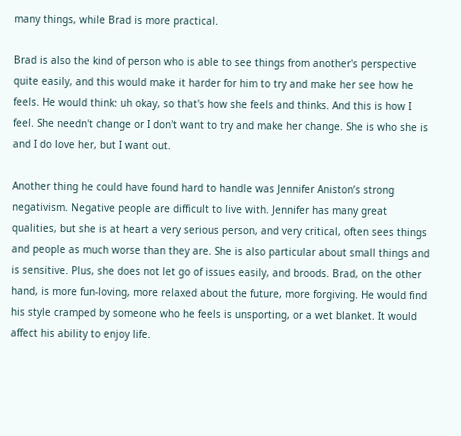many things, while Brad is more practical.

Brad is also the kind of person who is able to see things from another's perspective quite easily, and this would make it harder for him to try and make her see how he feels. He would think: uh okay, so that's how she feels and thinks. And this is how I feel. She needn't change or I don't want to try and make her change. She is who she is and I do love her, but I want out.

Another thing he could have found hard to handle was Jennifer Aniston’s strong negativism. Negative people are difficult to live with. Jennifer has many great qualities, but she is at heart a very serious person, and very critical, often sees things and people as much worse than they are. She is also particular about small things and is sensitive. Plus, she does not let go of issues easily, and broods. Brad, on the other hand, is more fun-loving, more relaxed about the future, more forgiving. He would find his style cramped by someone who he feels is unsporting, or a wet blanket. It would affect his ability to enjoy life.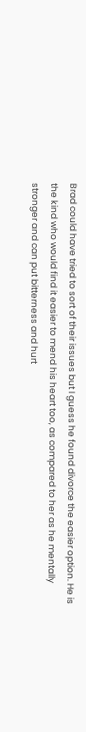Brad could have tried to sort of their issues but I guess he found divorce the easier option. He is the kind who would find it easier to mend his heart too, as compared to her as he mentally stronger and can put bitterness and hurt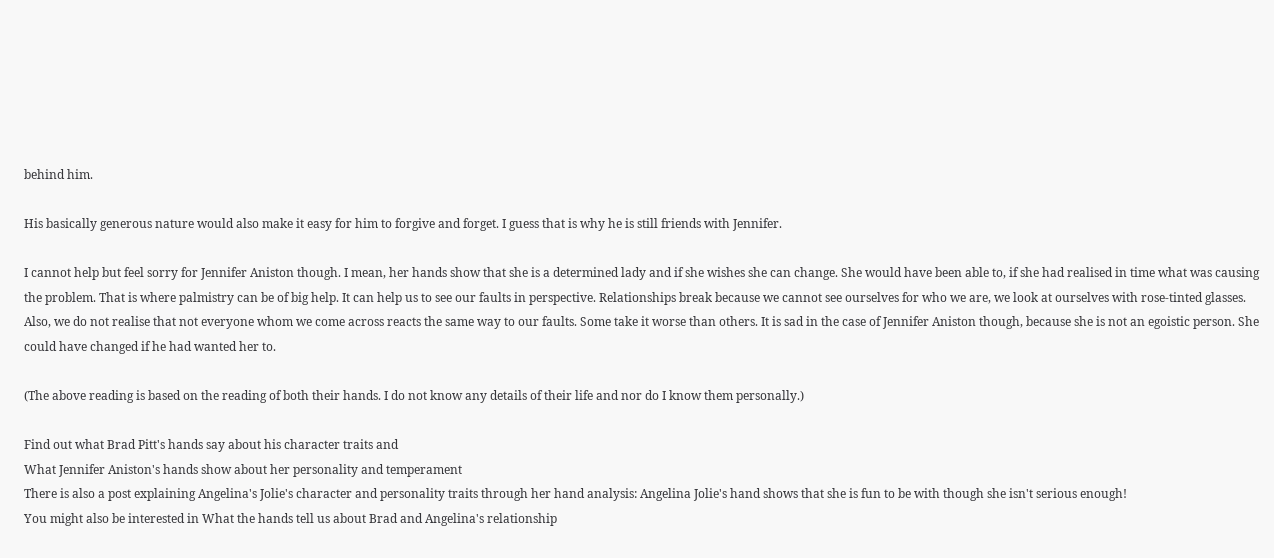behind him.

His basically generous nature would also make it easy for him to forgive and forget. I guess that is why he is still friends with Jennifer.

I cannot help but feel sorry for Jennifer Aniston though. I mean, her hands show that she is a determined lady and if she wishes she can change. She would have been able to, if she had realised in time what was causing the problem. That is where palmistry can be of big help. It can help us to see our faults in perspective. Relationships break because we cannot see ourselves for who we are, we look at ourselves with rose-tinted glasses. Also, we do not realise that not everyone whom we come across reacts the same way to our faults. Some take it worse than others. It is sad in the case of Jennifer Aniston though, because she is not an egoistic person. She could have changed if he had wanted her to.

(The above reading is based on the reading of both their hands. I do not know any details of their life and nor do I know them personally.)

Find out what Brad Pitt's hands say about his character traits and
What Jennifer Aniston's hands show about her personality and temperament
There is also a post explaining Angelina's Jolie's character and personality traits through her hand analysis: Angelina Jolie's hand shows that she is fun to be with though she isn't serious enough!
You might also be interested in What the hands tell us about Brad and Angelina's relationship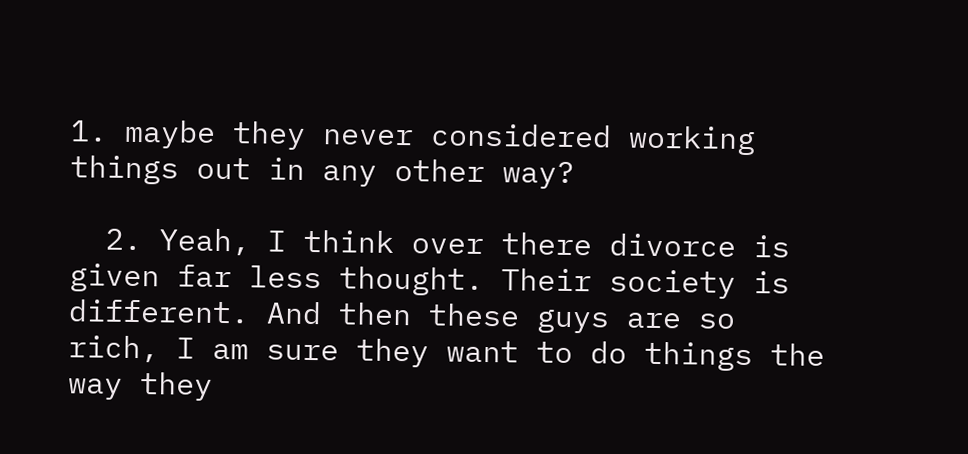1. maybe they never considered working things out in any other way?

  2. Yeah, I think over there divorce is given far less thought. Their society is different. And then these guys are so rich, I am sure they want to do things the way they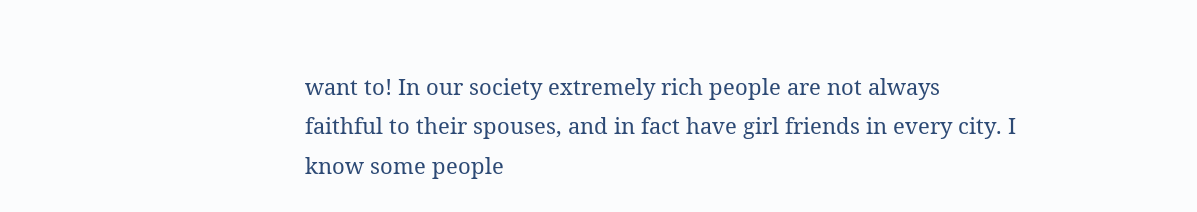want to! In our society extremely rich people are not always faithful to their spouses, and in fact have girl friends in every city. I know some people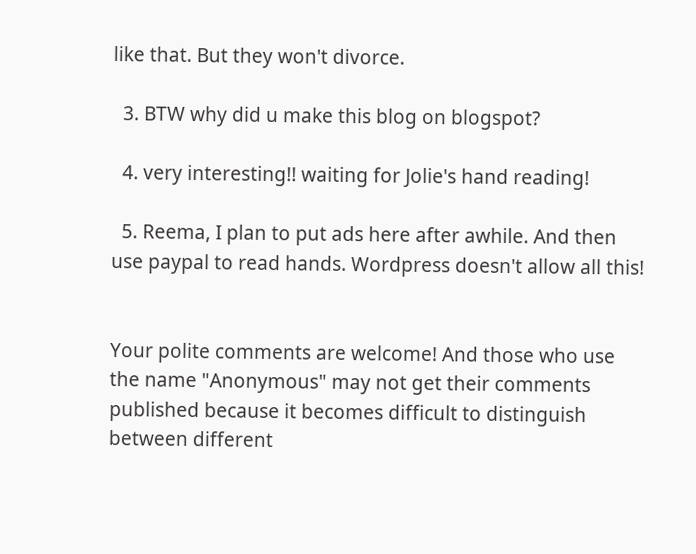like that. But they won't divorce.

  3. BTW why did u make this blog on blogspot?

  4. very interesting!! waiting for Jolie's hand reading!

  5. Reema, I plan to put ads here after awhile. And then use paypal to read hands. Wordpress doesn't allow all this!


Your polite comments are welcome! And those who use the name "Anonymous" may not get their comments published because it becomes difficult to distinguish between different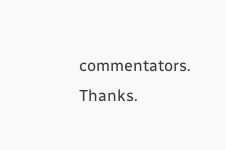commentators. Thanks.